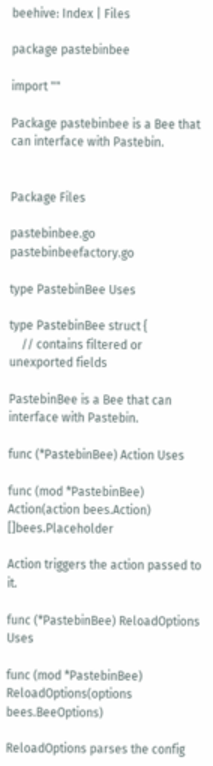beehive: Index | Files

package pastebinbee

import ""

Package pastebinbee is a Bee that can interface with Pastebin.


Package Files

pastebinbee.go pastebinbeefactory.go

type PastebinBee Uses

type PastebinBee struct {
    // contains filtered or unexported fields

PastebinBee is a Bee that can interface with Pastebin.

func (*PastebinBee) Action Uses

func (mod *PastebinBee) Action(action bees.Action) []bees.Placeholder

Action triggers the action passed to it.

func (*PastebinBee) ReloadOptions Uses

func (mod *PastebinBee) ReloadOptions(options bees.BeeOptions)

ReloadOptions parses the config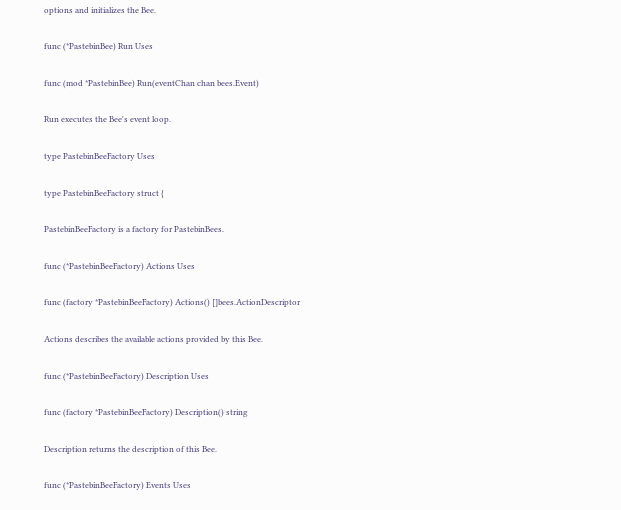options and initializes the Bee.

func (*PastebinBee) Run Uses

func (mod *PastebinBee) Run(eventChan chan bees.Event)

Run executes the Bee's event loop.

type PastebinBeeFactory Uses

type PastebinBeeFactory struct {

PastebinBeeFactory is a factory for PastebinBees.

func (*PastebinBeeFactory) Actions Uses

func (factory *PastebinBeeFactory) Actions() []bees.ActionDescriptor

Actions describes the available actions provided by this Bee.

func (*PastebinBeeFactory) Description Uses

func (factory *PastebinBeeFactory) Description() string

Description returns the description of this Bee.

func (*PastebinBeeFactory) Events Uses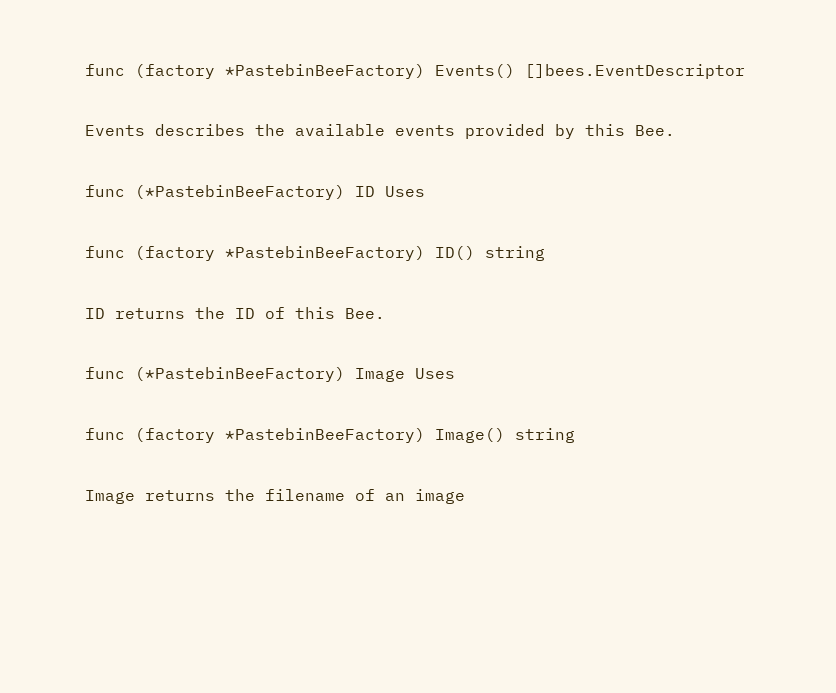func (factory *PastebinBeeFactory) Events() []bees.EventDescriptor

Events describes the available events provided by this Bee.

func (*PastebinBeeFactory) ID Uses

func (factory *PastebinBeeFactory) ID() string

ID returns the ID of this Bee.

func (*PastebinBeeFactory) Image Uses

func (factory *PastebinBeeFactory) Image() string

Image returns the filename of an image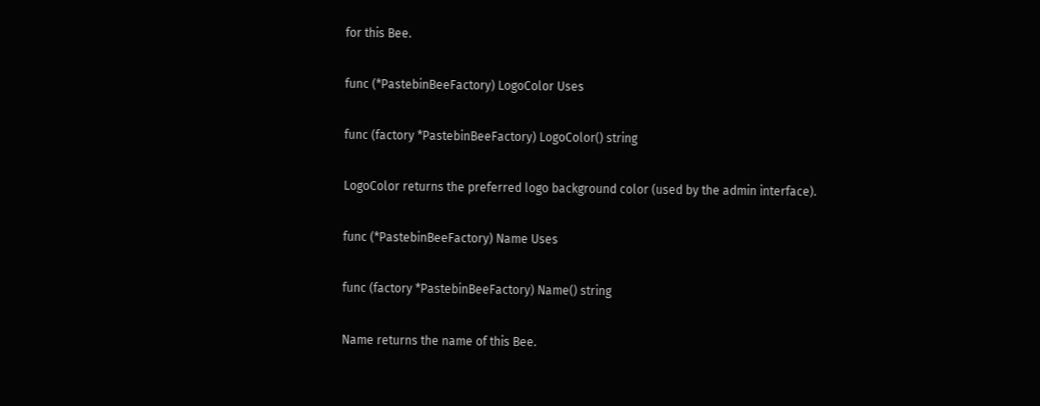for this Bee.

func (*PastebinBeeFactory) LogoColor Uses

func (factory *PastebinBeeFactory) LogoColor() string

LogoColor returns the preferred logo background color (used by the admin interface).

func (*PastebinBeeFactory) Name Uses

func (factory *PastebinBeeFactory) Name() string

Name returns the name of this Bee.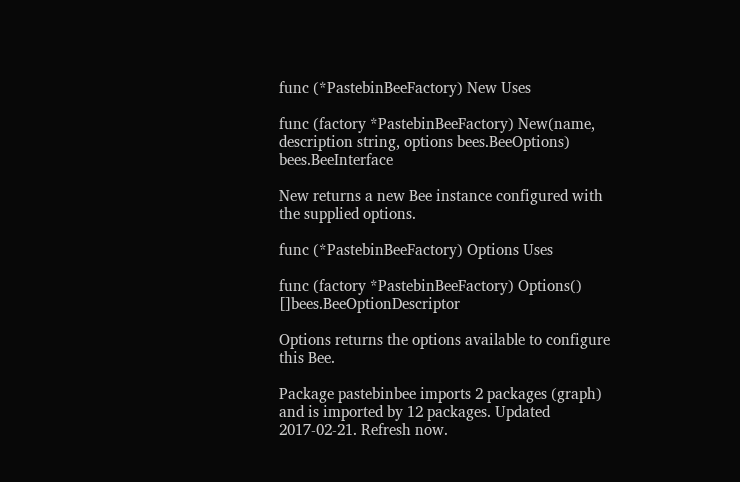func (*PastebinBeeFactory) New Uses

func (factory *PastebinBeeFactory) New(name, description string, options bees.BeeOptions) bees.BeeInterface

New returns a new Bee instance configured with the supplied options.

func (*PastebinBeeFactory) Options Uses

func (factory *PastebinBeeFactory) Options() []bees.BeeOptionDescriptor

Options returns the options available to configure this Bee.

Package pastebinbee imports 2 packages (graph) and is imported by 12 packages. Updated 2017-02-21. Refresh now.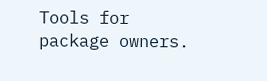Tools for package owners.